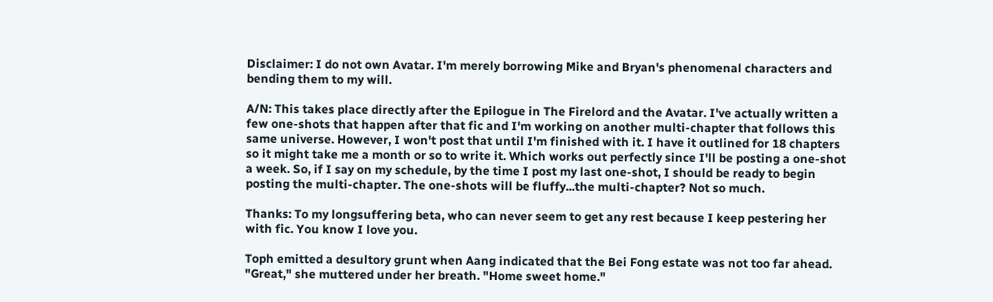Disclaimer: I do not own Avatar. I'm merely borrowing Mike and Bryan's phenomenal characters and bending them to my will.

A/N: This takes place directly after the Epilogue in The Firelord and the Avatar. I've actually written a few one-shots that happen after that fic and I'm working on another multi-chapter that follows this same universe. However, I won't post that until I'm finished with it. I have it outlined for 18 chapters so it might take me a month or so to write it. Which works out perfectly since I'll be posting a one-shot a week. So, if I say on my schedule, by the time I post my last one-shot, I should be ready to begin posting the multi-chapter. The one-shots will be fluffy...the multi-chapter? Not so much.

Thanks: To my longsuffering beta, who can never seem to get any rest because I keep pestering her with fic. You know I love you.

Toph emitted a desultory grunt when Aang indicated that the Bei Fong estate was not too far ahead. "Great," she muttered under her breath. "Home sweet home."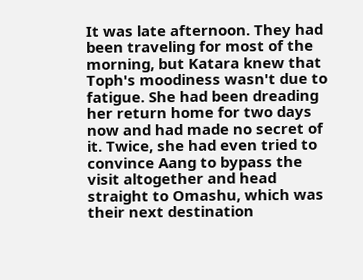It was late afternoon. They had been traveling for most of the morning, but Katara knew that Toph's moodiness wasn't due to fatigue. She had been dreading her return home for two days now and had made no secret of it. Twice, she had even tried to convince Aang to bypass the visit altogether and head straight to Omashu, which was their next destination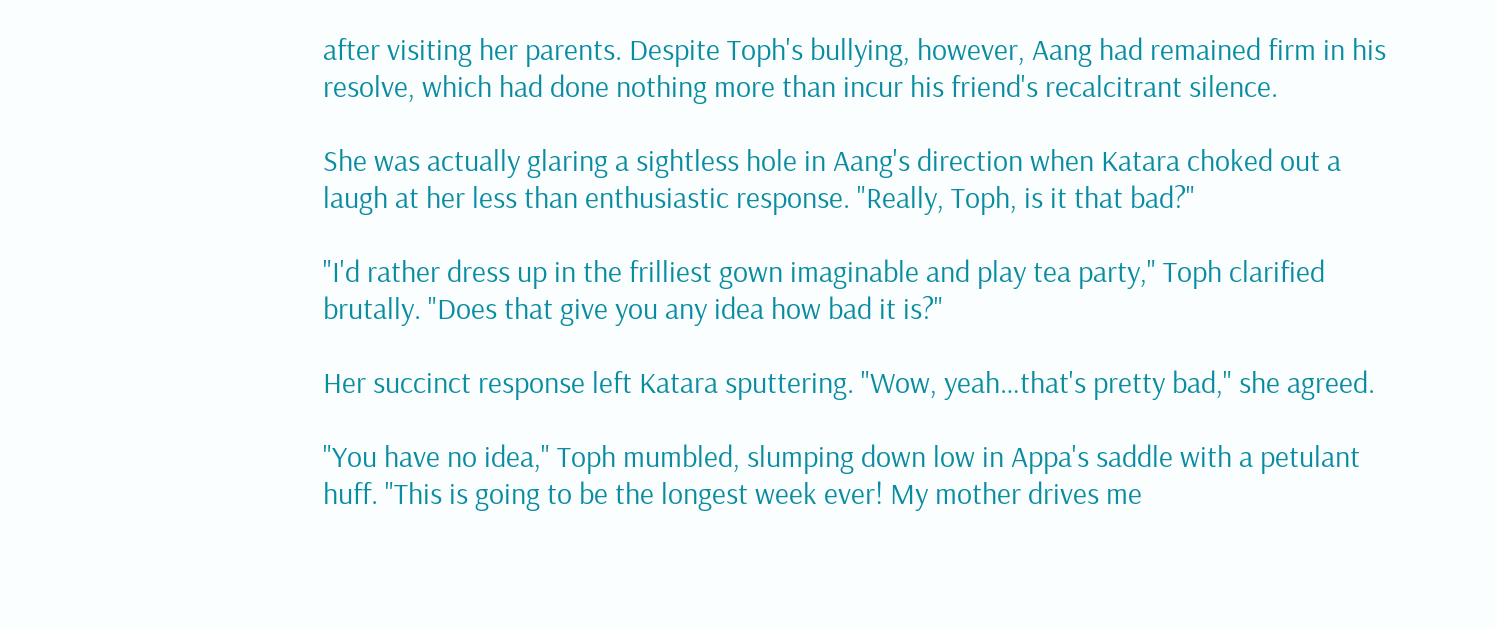after visiting her parents. Despite Toph's bullying, however, Aang had remained firm in his resolve, which had done nothing more than incur his friend's recalcitrant silence.

She was actually glaring a sightless hole in Aang's direction when Katara choked out a laugh at her less than enthusiastic response. "Really, Toph, is it that bad?"

"I'd rather dress up in the frilliest gown imaginable and play tea party," Toph clarified brutally. "Does that give you any idea how bad it is?"

Her succinct response left Katara sputtering. "Wow, yeah…that's pretty bad," she agreed.

"You have no idea," Toph mumbled, slumping down low in Appa's saddle with a petulant huff. "This is going to be the longest week ever! My mother drives me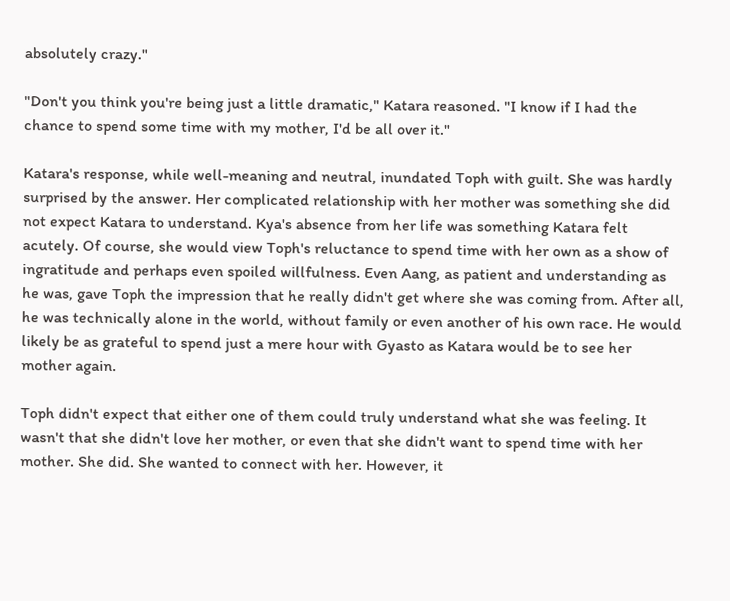absolutely crazy."

"Don't you think you're being just a little dramatic," Katara reasoned. "I know if I had the chance to spend some time with my mother, I'd be all over it."

Katara's response, while well-meaning and neutral, inundated Toph with guilt. She was hardly surprised by the answer. Her complicated relationship with her mother was something she did not expect Katara to understand. Kya's absence from her life was something Katara felt acutely. Of course, she would view Toph's reluctance to spend time with her own as a show of ingratitude and perhaps even spoiled willfulness. Even Aang, as patient and understanding as he was, gave Toph the impression that he really didn't get where she was coming from. After all, he was technically alone in the world, without family or even another of his own race. He would likely be as grateful to spend just a mere hour with Gyasto as Katara would be to see her mother again.

Toph didn't expect that either one of them could truly understand what she was feeling. It wasn't that she didn't love her mother, or even that she didn't want to spend time with her mother. She did. She wanted to connect with her. However, it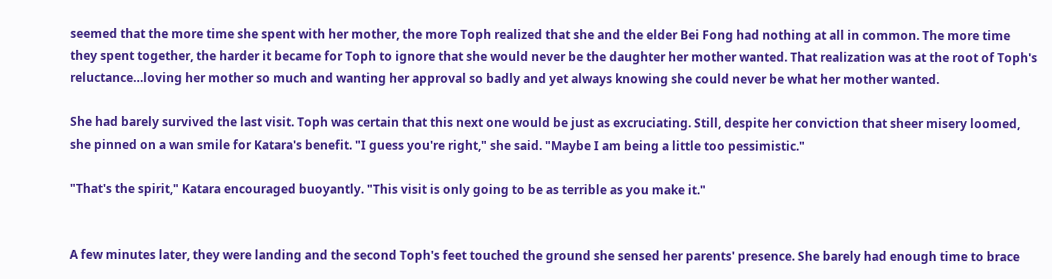seemed that the more time she spent with her mother, the more Toph realized that she and the elder Bei Fong had nothing at all in common. The more time they spent together, the harder it became for Toph to ignore that she would never be the daughter her mother wanted. That realization was at the root of Toph's reluctance…loving her mother so much and wanting her approval so badly and yet always knowing she could never be what her mother wanted.

She had barely survived the last visit. Toph was certain that this next one would be just as excruciating. Still, despite her conviction that sheer misery loomed, she pinned on a wan smile for Katara's benefit. "I guess you're right," she said. "Maybe I am being a little too pessimistic."

"That's the spirit," Katara encouraged buoyantly. "This visit is only going to be as terrible as you make it."


A few minutes later, they were landing and the second Toph's feet touched the ground she sensed her parents' presence. She barely had enough time to brace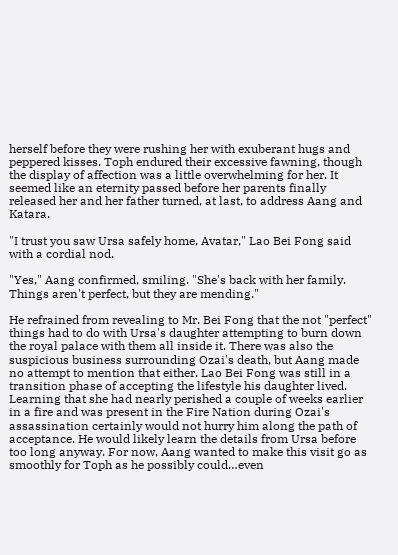herself before they were rushing her with exuberant hugs and peppered kisses. Toph endured their excessive fawning, though the display of affection was a little overwhelming for her. It seemed like an eternity passed before her parents finally released her and her father turned, at last, to address Aang and Katara.

"I trust you saw Ursa safely home, Avatar," Lao Bei Fong said with a cordial nod.

"Yes," Aang confirmed, smiling. "She's back with her family. Things aren't perfect, but they are mending."

He refrained from revealing to Mr. Bei Fong that the not "perfect" things had to do with Ursa's daughter attempting to burn down the royal palace with them all inside it. There was also the suspicious business surrounding Ozai's death, but Aang made no attempt to mention that either. Lao Bei Fong was still in a transition phase of accepting the lifestyle his daughter lived. Learning that she had nearly perished a couple of weeks earlier in a fire and was present in the Fire Nation during Ozai's assassination certainly would not hurry him along the path of acceptance. He would likely learn the details from Ursa before too long anyway. For now, Aang wanted to make this visit go as smoothly for Toph as he possibly could…even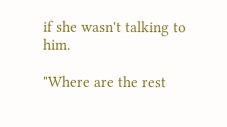if she wasn't talking to him.

"Where are the rest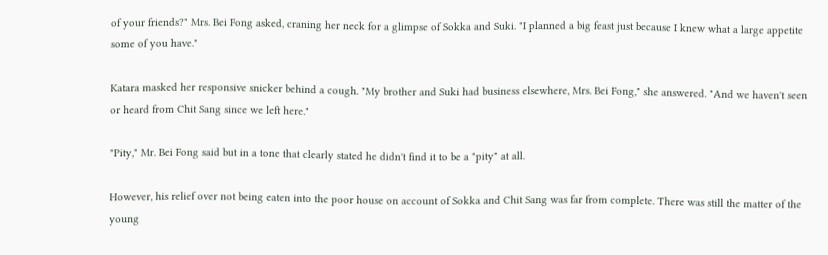of your friends?" Mrs. Bei Fong asked, craning her neck for a glimpse of Sokka and Suki. "I planned a big feast just because I knew what a large appetite some of you have."

Katara masked her responsive snicker behind a cough. "My brother and Suki had business elsewhere, Mrs. Bei Fong," she answered. "And we haven't seen or heard from Chit Sang since we left here."

"Pity," Mr. Bei Fong said but in a tone that clearly stated he didn't find it to be a "pity" at all.

However, his relief over not being eaten into the poor house on account of Sokka and Chit Sang was far from complete. There was still the matter of the young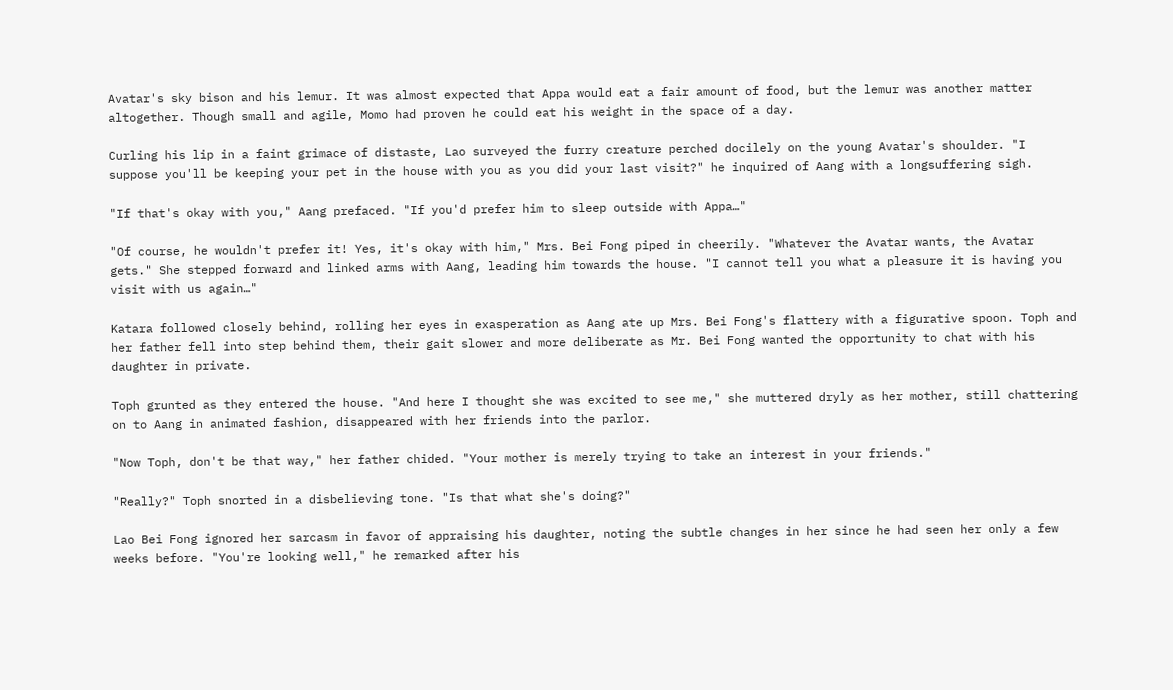Avatar's sky bison and his lemur. It was almost expected that Appa would eat a fair amount of food, but the lemur was another matter altogether. Though small and agile, Momo had proven he could eat his weight in the space of a day.

Curling his lip in a faint grimace of distaste, Lao surveyed the furry creature perched docilely on the young Avatar's shoulder. "I suppose you'll be keeping your pet in the house with you as you did your last visit?" he inquired of Aang with a longsuffering sigh.

"If that's okay with you," Aang prefaced. "If you'd prefer him to sleep outside with Appa…"

"Of course, he wouldn't prefer it! Yes, it's okay with him," Mrs. Bei Fong piped in cheerily. "Whatever the Avatar wants, the Avatar gets." She stepped forward and linked arms with Aang, leading him towards the house. "I cannot tell you what a pleasure it is having you visit with us again…"

Katara followed closely behind, rolling her eyes in exasperation as Aang ate up Mrs. Bei Fong's flattery with a figurative spoon. Toph and her father fell into step behind them, their gait slower and more deliberate as Mr. Bei Fong wanted the opportunity to chat with his daughter in private.

Toph grunted as they entered the house. "And here I thought she was excited to see me," she muttered dryly as her mother, still chattering on to Aang in animated fashion, disappeared with her friends into the parlor.

"Now Toph, don't be that way," her father chided. "Your mother is merely trying to take an interest in your friends."

"Really?" Toph snorted in a disbelieving tone. "Is that what she's doing?"

Lao Bei Fong ignored her sarcasm in favor of appraising his daughter, noting the subtle changes in her since he had seen her only a few weeks before. "You're looking well," he remarked after his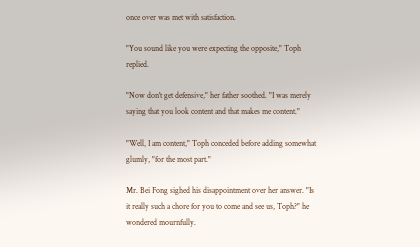once over was met with satisfaction.

"You sound like you were expecting the opposite," Toph replied.

"Now don't get defensive," her father soothed. "I was merely saying that you look content and that makes me content."

"Well, I am content," Toph conceded before adding somewhat glumly, "for the most part."

Mr. Bei Fong sighed his disappointment over her answer. "Is it really such a chore for you to come and see us, Toph?" he wondered mournfully.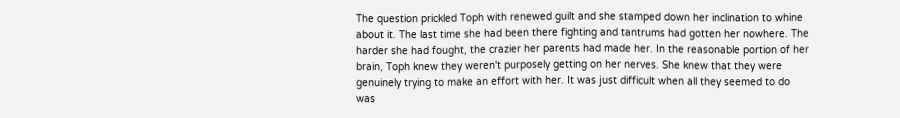The question prickled Toph with renewed guilt and she stamped down her inclination to whine about it. The last time she had been there fighting and tantrums had gotten her nowhere. The harder she had fought, the crazier her parents had made her. In the reasonable portion of her brain, Toph knew they weren't purposely getting on her nerves. She knew that they were genuinely trying to make an effort with her. It was just difficult when all they seemed to do was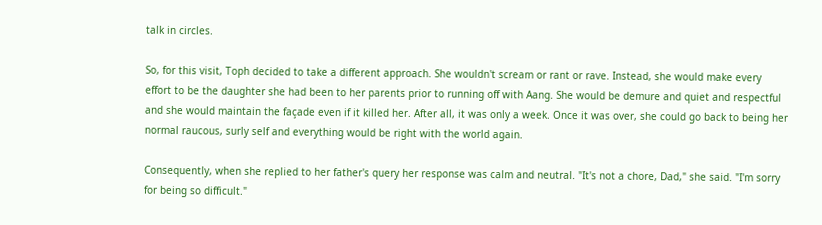talk in circles.

So, for this visit, Toph decided to take a different approach. She wouldn't scream or rant or rave. Instead, she would make every effort to be the daughter she had been to her parents prior to running off with Aang. She would be demure and quiet and respectful and she would maintain the façade even if it killed her. After all, it was only a week. Once it was over, she could go back to being her normal raucous, surly self and everything would be right with the world again.

Consequently, when she replied to her father's query her response was calm and neutral. "It's not a chore, Dad," she said. "I'm sorry for being so difficult."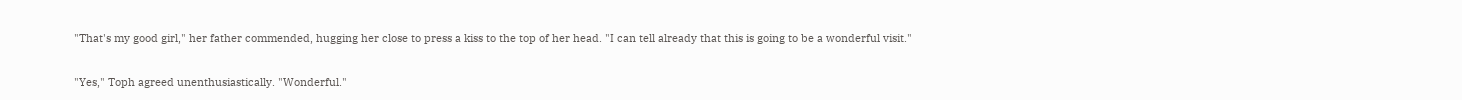"That's my good girl," her father commended, hugging her close to press a kiss to the top of her head. "I can tell already that this is going to be a wonderful visit."

"Yes," Toph agreed unenthusiastically. "Wonderful."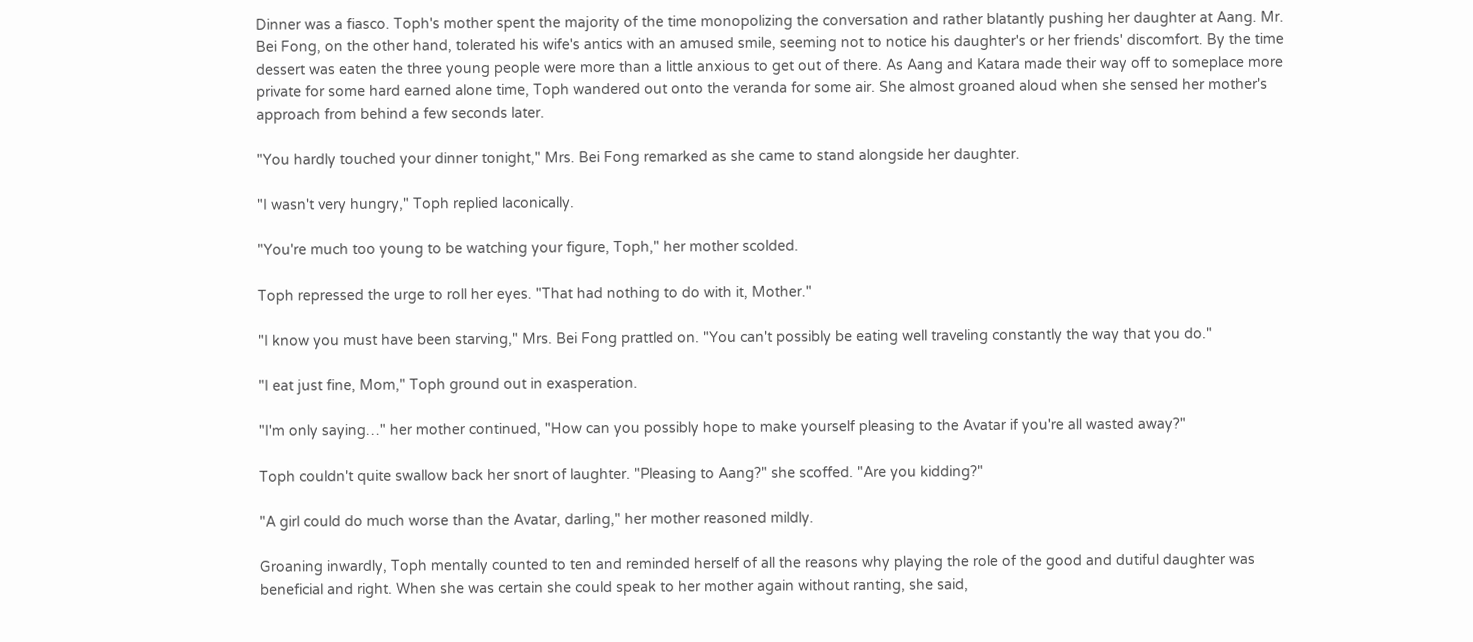Dinner was a fiasco. Toph's mother spent the majority of the time monopolizing the conversation and rather blatantly pushing her daughter at Aang. Mr. Bei Fong, on the other hand, tolerated his wife's antics with an amused smile, seeming not to notice his daughter's or her friends' discomfort. By the time dessert was eaten the three young people were more than a little anxious to get out of there. As Aang and Katara made their way off to someplace more private for some hard earned alone time, Toph wandered out onto the veranda for some air. She almost groaned aloud when she sensed her mother's approach from behind a few seconds later.

"You hardly touched your dinner tonight," Mrs. Bei Fong remarked as she came to stand alongside her daughter.

"I wasn't very hungry," Toph replied laconically.

"You're much too young to be watching your figure, Toph," her mother scolded.

Toph repressed the urge to roll her eyes. "That had nothing to do with it, Mother."

"I know you must have been starving," Mrs. Bei Fong prattled on. "You can't possibly be eating well traveling constantly the way that you do."

"I eat just fine, Mom," Toph ground out in exasperation.

"I'm only saying…" her mother continued, "How can you possibly hope to make yourself pleasing to the Avatar if you're all wasted away?"

Toph couldn't quite swallow back her snort of laughter. "Pleasing to Aang?" she scoffed. "Are you kidding?"

"A girl could do much worse than the Avatar, darling," her mother reasoned mildly.

Groaning inwardly, Toph mentally counted to ten and reminded herself of all the reasons why playing the role of the good and dutiful daughter was beneficial and right. When she was certain she could speak to her mother again without ranting, she said,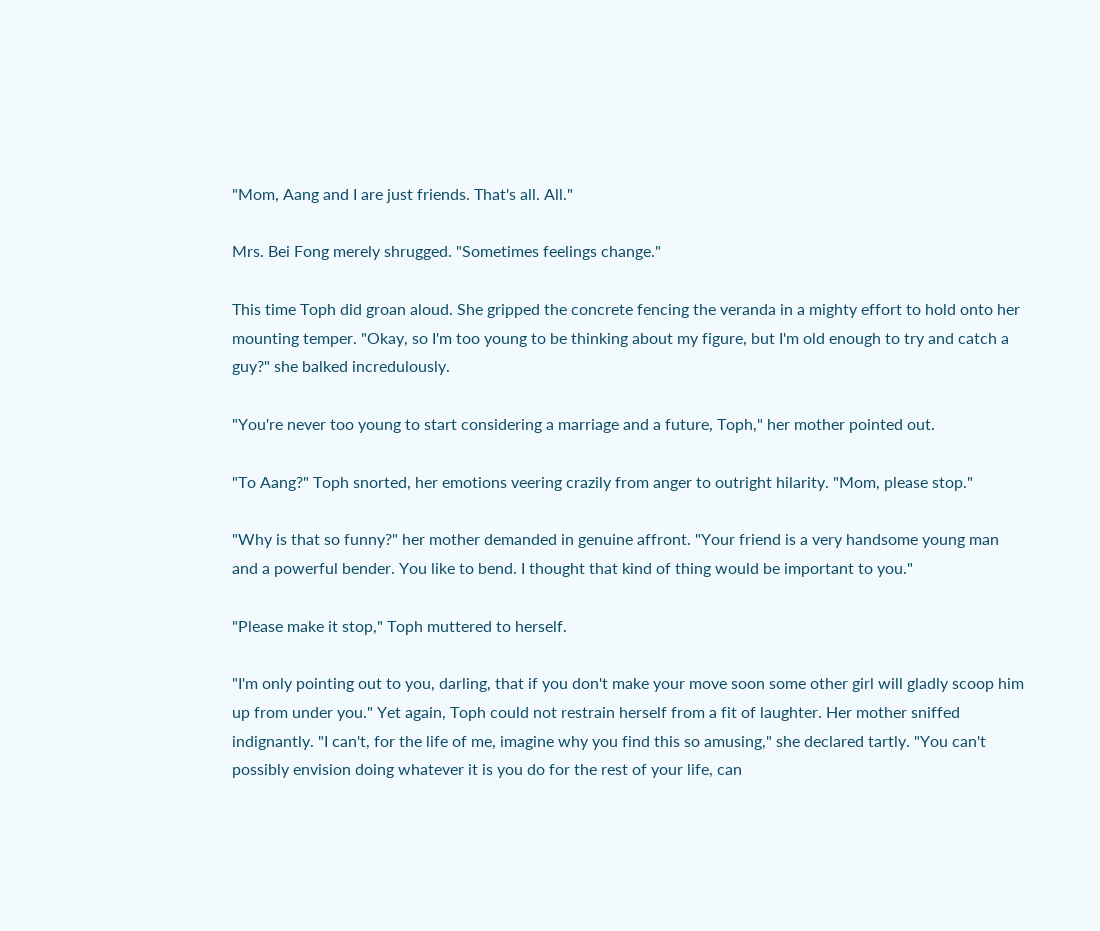"Mom, Aang and I are just friends. That's all. All."

Mrs. Bei Fong merely shrugged. "Sometimes feelings change."

This time Toph did groan aloud. She gripped the concrete fencing the veranda in a mighty effort to hold onto her mounting temper. "Okay, so I'm too young to be thinking about my figure, but I'm old enough to try and catch a guy?" she balked incredulously.

"You're never too young to start considering a marriage and a future, Toph," her mother pointed out.

"To Aang?" Toph snorted, her emotions veering crazily from anger to outright hilarity. "Mom, please stop."

"Why is that so funny?" her mother demanded in genuine affront. "Your friend is a very handsome young man and a powerful bender. You like to bend. I thought that kind of thing would be important to you."

"Please make it stop," Toph muttered to herself.

"I'm only pointing out to you, darling, that if you don't make your move soon some other girl will gladly scoop him up from under you." Yet again, Toph could not restrain herself from a fit of laughter. Her mother sniffed indignantly. "I can't, for the life of me, imagine why you find this so amusing," she declared tartly. "You can't possibly envision doing whatever it is you do for the rest of your life, can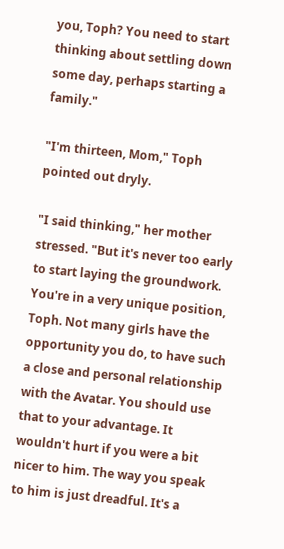you, Toph? You need to start thinking about settling down some day, perhaps starting a family."

"I'm thirteen, Mom," Toph pointed out dryly.

"I said thinking," her mother stressed. "But it's never too early to start laying the groundwork. You're in a very unique position, Toph. Not many girls have the opportunity you do, to have such a close and personal relationship with the Avatar. You should use that to your advantage. It wouldn't hurt if you were a bit nicer to him. The way you speak to him is just dreadful. It's a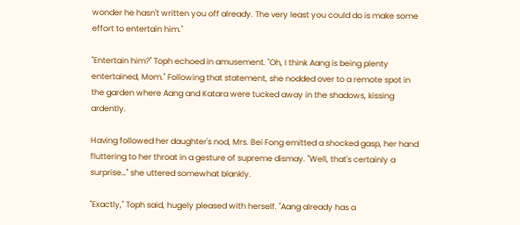wonder he hasn't written you off already. The very least you could do is make some effort to entertain him."

"Entertain him?" Toph echoed in amusement. "Oh, I think Aang is being plenty entertained, Mom." Following that statement, she nodded over to a remote spot in the garden where Aang and Katara were tucked away in the shadows, kissing ardently.

Having followed her daughter's nod, Mrs. Bei Fong emitted a shocked gasp, her hand fluttering to her throat in a gesture of supreme dismay. "Well, that's certainly a surprise…" she uttered somewhat blankly.

"Exactly," Toph said, hugely pleased with herself. "Aang already has a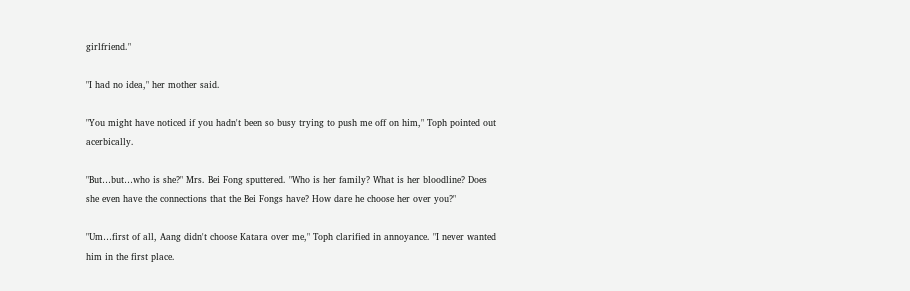girlfriend."

"I had no idea," her mother said.

"You might have noticed if you hadn't been so busy trying to push me off on him," Toph pointed out acerbically.

"But…but…who is she?" Mrs. Bei Fong sputtered. "Who is her family? What is her bloodline? Does she even have the connections that the Bei Fongs have? How dare he choose her over you?"

"Um…first of all, Aang didn't choose Katara over me," Toph clarified in annoyance. "I never wanted him in the first place.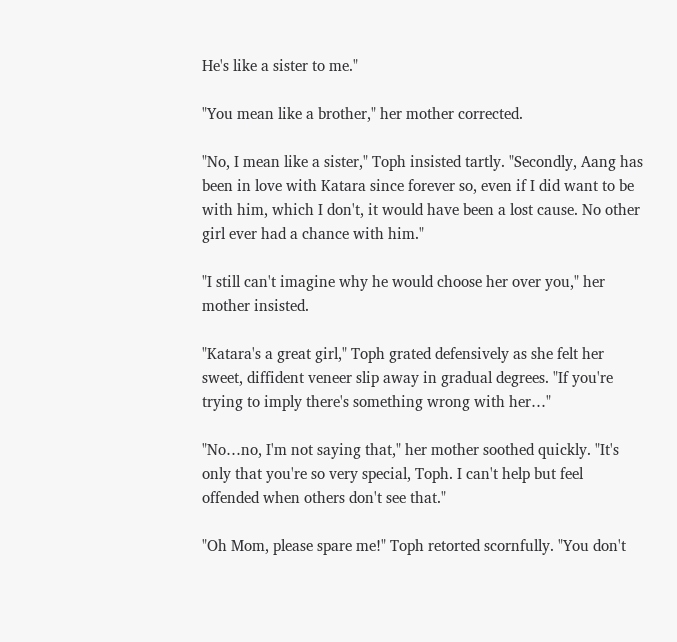He's like a sister to me."

"You mean like a brother," her mother corrected.

"No, I mean like a sister," Toph insisted tartly. "Secondly, Aang has been in love with Katara since forever so, even if I did want to be with him, which I don't, it would have been a lost cause. No other girl ever had a chance with him."

"I still can't imagine why he would choose her over you," her mother insisted.

"Katara's a great girl," Toph grated defensively as she felt her sweet, diffident veneer slip away in gradual degrees. "If you're trying to imply there's something wrong with her…"

"No…no, I'm not saying that," her mother soothed quickly. "It's only that you're so very special, Toph. I can't help but feel offended when others don't see that."

"Oh Mom, please spare me!" Toph retorted scornfully. "You don't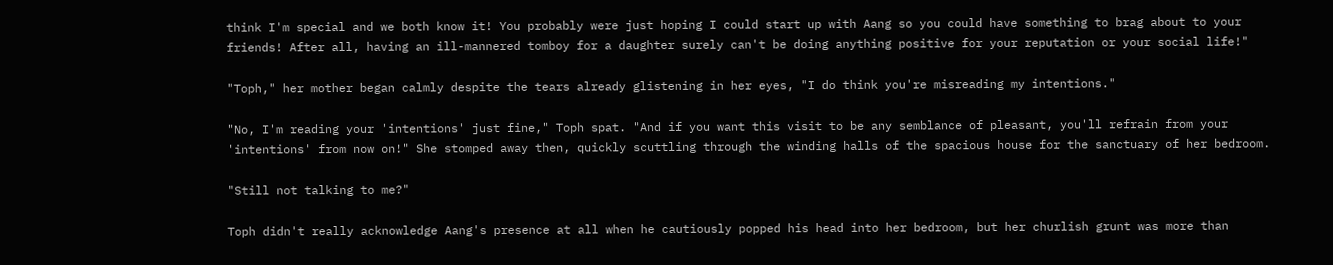think I'm special and we both know it! You probably were just hoping I could start up with Aang so you could have something to brag about to your friends! After all, having an ill-mannered tomboy for a daughter surely can't be doing anything positive for your reputation or your social life!"

"Toph," her mother began calmly despite the tears already glistening in her eyes, "I do think you're misreading my intentions."

"No, I'm reading your 'intentions' just fine," Toph spat. "And if you want this visit to be any semblance of pleasant, you'll refrain from your 'intentions' from now on!" She stomped away then, quickly scuttling through the winding halls of the spacious house for the sanctuary of her bedroom.

"Still not talking to me?"

Toph didn't really acknowledge Aang's presence at all when he cautiously popped his head into her bedroom, but her churlish grunt was more than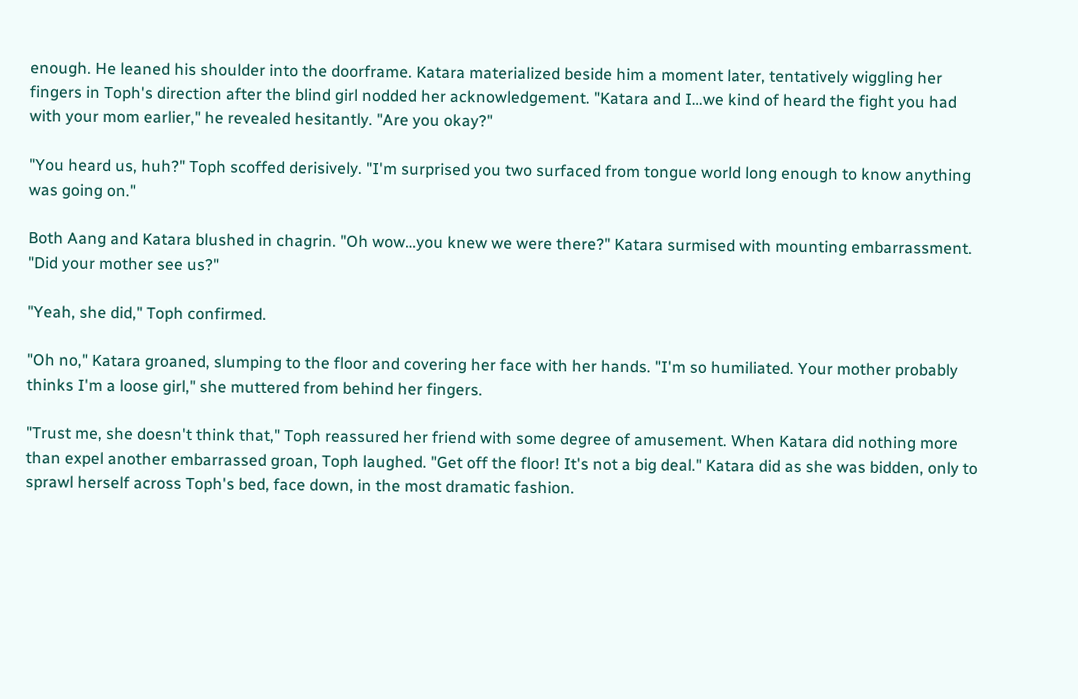enough. He leaned his shoulder into the doorframe. Katara materialized beside him a moment later, tentatively wiggling her fingers in Toph's direction after the blind girl nodded her acknowledgement. "Katara and I…we kind of heard the fight you had with your mom earlier," he revealed hesitantly. "Are you okay?"

"You heard us, huh?" Toph scoffed derisively. "I'm surprised you two surfaced from tongue world long enough to know anything was going on."

Both Aang and Katara blushed in chagrin. "Oh wow…you knew we were there?" Katara surmised with mounting embarrassment. "Did your mother see us?"

"Yeah, she did," Toph confirmed.

"Oh no," Katara groaned, slumping to the floor and covering her face with her hands. "I'm so humiliated. Your mother probably thinks I'm a loose girl," she muttered from behind her fingers.

"Trust me, she doesn't think that," Toph reassured her friend with some degree of amusement. When Katara did nothing more than expel another embarrassed groan, Toph laughed. "Get off the floor! It's not a big deal." Katara did as she was bidden, only to sprawl herself across Toph's bed, face down, in the most dramatic fashion.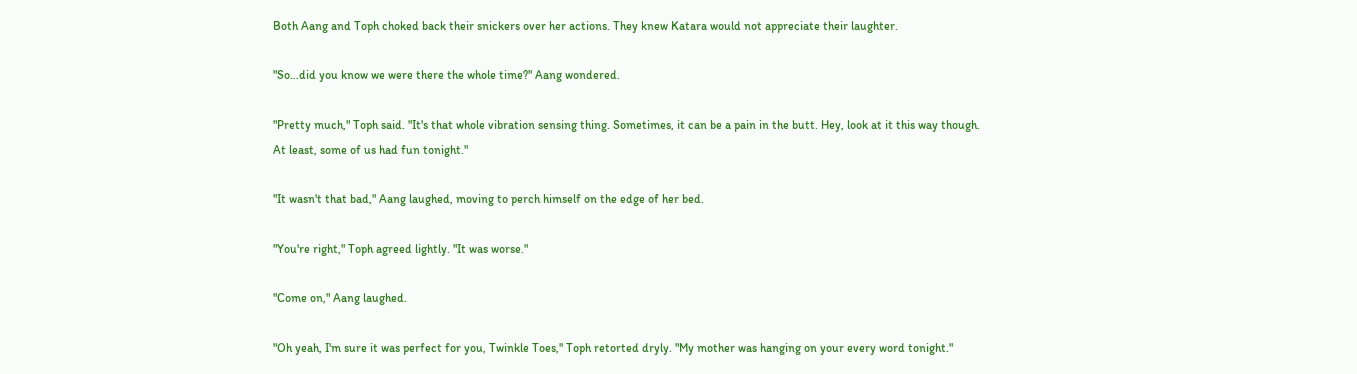Both Aang and Toph choked back their snickers over her actions. They knew Katara would not appreciate their laughter.

"So…did you know we were there the whole time?" Aang wondered.

"Pretty much," Toph said. "It's that whole vibration sensing thing. Sometimes, it can be a pain in the butt. Hey, look at it this way though. At least, some of us had fun tonight."

"It wasn't that bad," Aang laughed, moving to perch himself on the edge of her bed.

"You're right," Toph agreed lightly. "It was worse."

"Come on," Aang laughed.

"Oh yeah, I'm sure it was perfect for you, Twinkle Toes," Toph retorted dryly. "My mother was hanging on your every word tonight."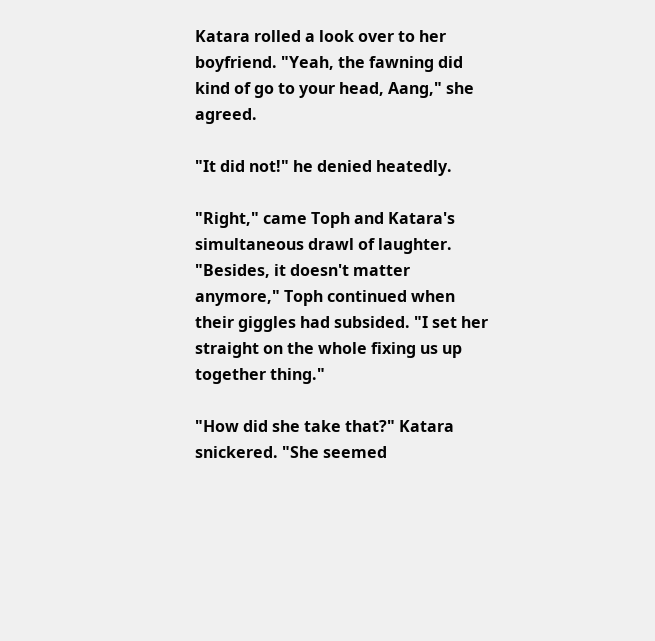Katara rolled a look over to her boyfriend. "Yeah, the fawning did kind of go to your head, Aang," she agreed.

"It did not!" he denied heatedly.

"Right," came Toph and Katara's simultaneous drawl of laughter. "Besides, it doesn't matter anymore," Toph continued when their giggles had subsided. "I set her straight on the whole fixing us up together thing."

"How did she take that?" Katara snickered. "She seemed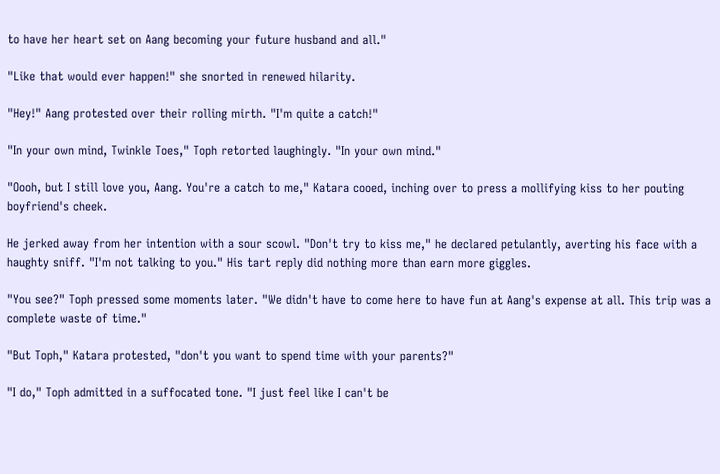to have her heart set on Aang becoming your future husband and all."

"Like that would ever happen!" she snorted in renewed hilarity.

"Hey!" Aang protested over their rolling mirth. "I'm quite a catch!"

"In your own mind, Twinkle Toes," Toph retorted laughingly. "In your own mind."

"Oooh, but I still love you, Aang. You're a catch to me," Katara cooed, inching over to press a mollifying kiss to her pouting boyfriend's cheek.

He jerked away from her intention with a sour scowl. "Don't try to kiss me," he declared petulantly, averting his face with a haughty sniff. "I'm not talking to you." His tart reply did nothing more than earn more giggles.

"You see?" Toph pressed some moments later. "We didn't have to come here to have fun at Aang's expense at all. This trip was a complete waste of time."

"But Toph," Katara protested, "don't you want to spend time with your parents?"

"I do," Toph admitted in a suffocated tone. "I just feel like I can't be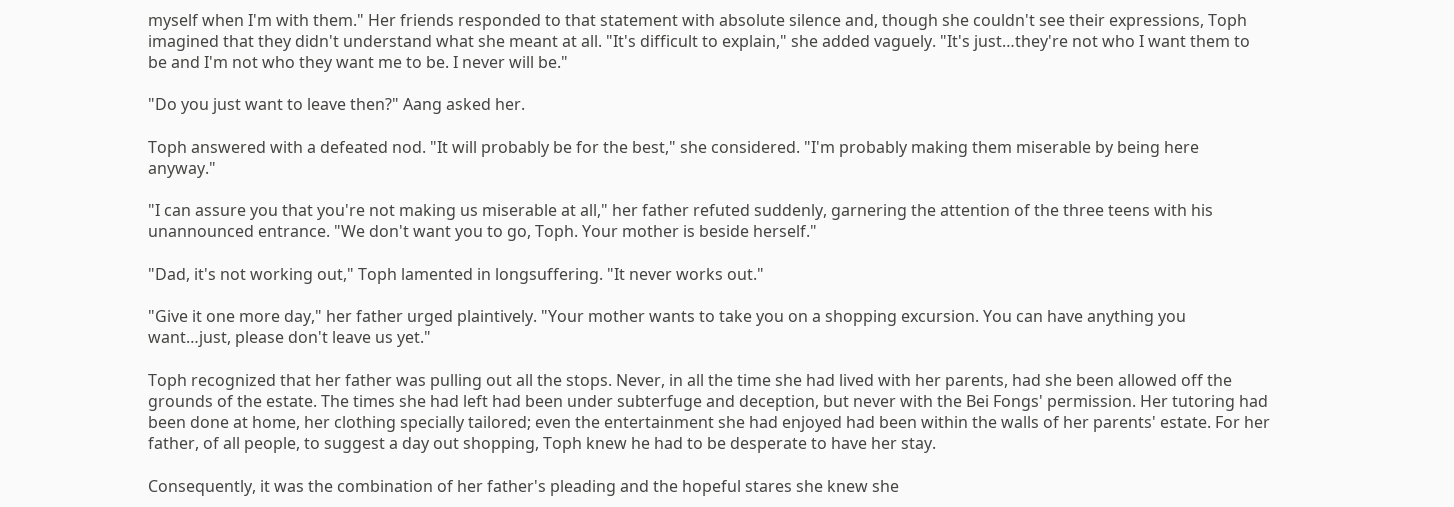myself when I'm with them." Her friends responded to that statement with absolute silence and, though she couldn't see their expressions, Toph imagined that they didn't understand what she meant at all. "It's difficult to explain," she added vaguely. "It's just…they're not who I want them to be and I'm not who they want me to be. I never will be."

"Do you just want to leave then?" Aang asked her.

Toph answered with a defeated nod. "It will probably be for the best," she considered. "I'm probably making them miserable by being here anyway."

"I can assure you that you're not making us miserable at all," her father refuted suddenly, garnering the attention of the three teens with his unannounced entrance. "We don't want you to go, Toph. Your mother is beside herself."

"Dad, it's not working out," Toph lamented in longsuffering. "It never works out."

"Give it one more day," her father urged plaintively. "Your mother wants to take you on a shopping excursion. You can have anything you want…just, please don't leave us yet."

Toph recognized that her father was pulling out all the stops. Never, in all the time she had lived with her parents, had she been allowed off the grounds of the estate. The times she had left had been under subterfuge and deception, but never with the Bei Fongs' permission. Her tutoring had been done at home, her clothing specially tailored; even the entertainment she had enjoyed had been within the walls of her parents' estate. For her father, of all people, to suggest a day out shopping, Toph knew he had to be desperate to have her stay.

Consequently, it was the combination of her father's pleading and the hopeful stares she knew she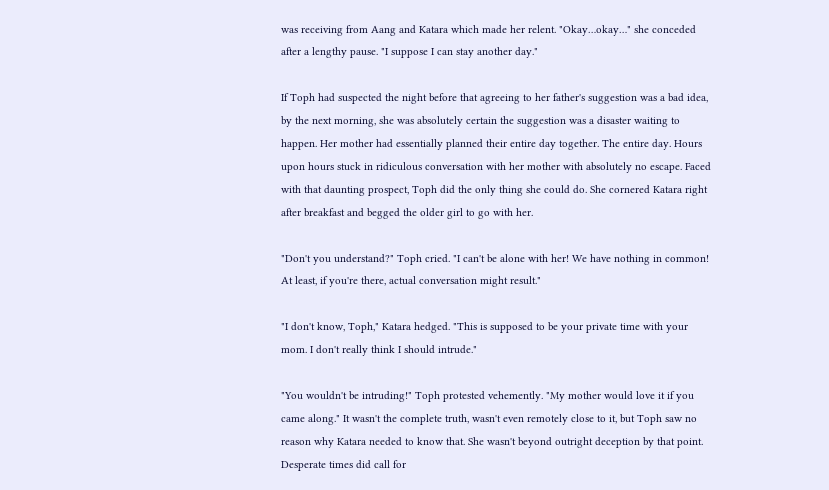was receiving from Aang and Katara which made her relent. "Okay…okay…" she conceded after a lengthy pause. "I suppose I can stay another day."

If Toph had suspected the night before that agreeing to her father's suggestion was a bad idea, by the next morning, she was absolutely certain the suggestion was a disaster waiting to happen. Her mother had essentially planned their entire day together. The entire day. Hours upon hours stuck in ridiculous conversation with her mother with absolutely no escape. Faced with that daunting prospect, Toph did the only thing she could do. She cornered Katara right after breakfast and begged the older girl to go with her.

"Don't you understand?" Toph cried. "I can't be alone with her! We have nothing in common! At least, if you're there, actual conversation might result."

"I don't know, Toph," Katara hedged. "This is supposed to be your private time with your mom. I don't really think I should intrude."

"You wouldn't be intruding!" Toph protested vehemently. "My mother would love it if you came along." It wasn't the complete truth, wasn't even remotely close to it, but Toph saw no reason why Katara needed to know that. She wasn't beyond outright deception by that point. Desperate times did call for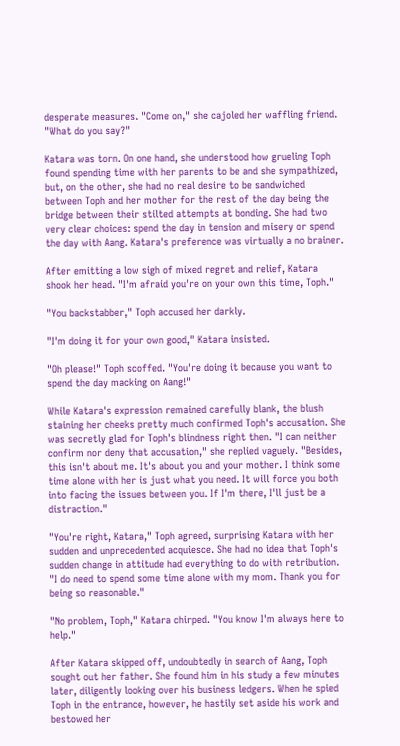desperate measures. "Come on," she cajoled her waffling friend. "What do you say?"

Katara was torn. On one hand, she understood how grueling Toph found spending time with her parents to be and she sympathized, but, on the other, she had no real desire to be sandwiched between Toph and her mother for the rest of the day being the bridge between their stilted attempts at bonding. She had two very clear choices: spend the day in tension and misery or spend the day with Aang. Katara's preference was virtually a no brainer.

After emitting a low sigh of mixed regret and relief, Katara shook her head. "I'm afraid you're on your own this time, Toph."

"You backstabber," Toph accused her darkly.

"I'm doing it for your own good," Katara insisted.

"Oh please!" Toph scoffed. "You're doing it because you want to spend the day macking on Aang!"

While Katara's expression remained carefully blank, the blush staining her cheeks pretty much confirmed Toph's accusation. She was secretly glad for Toph's blindness right then. "I can neither confirm nor deny that accusation," she replied vaguely. "Besides, this isn't about me. It's about you and your mother. I think some time alone with her is just what you need. It will force you both into facing the issues between you. If I'm there, I'll just be a distraction."

"You're right, Katara," Toph agreed, surprising Katara with her sudden and unprecedented acquiesce. She had no idea that Toph's sudden change in attitude had everything to do with retribution. "I do need to spend some time alone with my mom. Thank you for being so reasonable."

"No problem, Toph," Katara chirped. "You know I'm always here to help."

After Katara skipped off, undoubtedly in search of Aang, Toph sought out her father. She found him in his study a few minutes later, diligently looking over his business ledgers. When he spied Toph in the entrance, however, he hastily set aside his work and bestowed her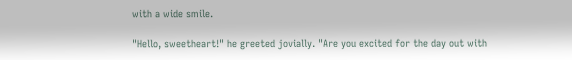with a wide smile.

"Hello, sweetheart!" he greeted jovially. "Are you excited for the day out with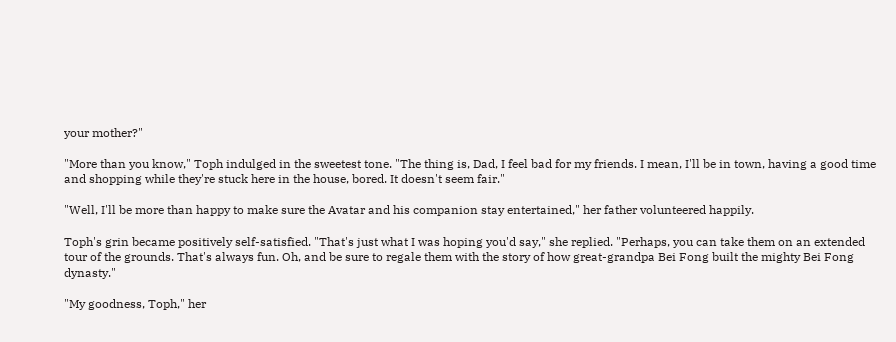your mother?"

"More than you know," Toph indulged in the sweetest tone. "The thing is, Dad, I feel bad for my friends. I mean, I'll be in town, having a good time and shopping while they're stuck here in the house, bored. It doesn't seem fair."

"Well, I'll be more than happy to make sure the Avatar and his companion stay entertained," her father volunteered happily.

Toph's grin became positively self-satisfied. "That's just what I was hoping you'd say," she replied. "Perhaps, you can take them on an extended tour of the grounds. That's always fun. Oh, and be sure to regale them with the story of how great-grandpa Bei Fong built the mighty Bei Fong dynasty."

"My goodness, Toph," her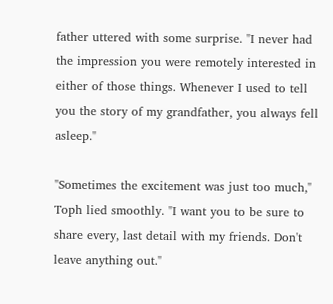father uttered with some surprise. "I never had the impression you were remotely interested in either of those things. Whenever I used to tell you the story of my grandfather, you always fell asleep."

"Sometimes the excitement was just too much," Toph lied smoothly. "I want you to be sure to share every, last detail with my friends. Don't leave anything out."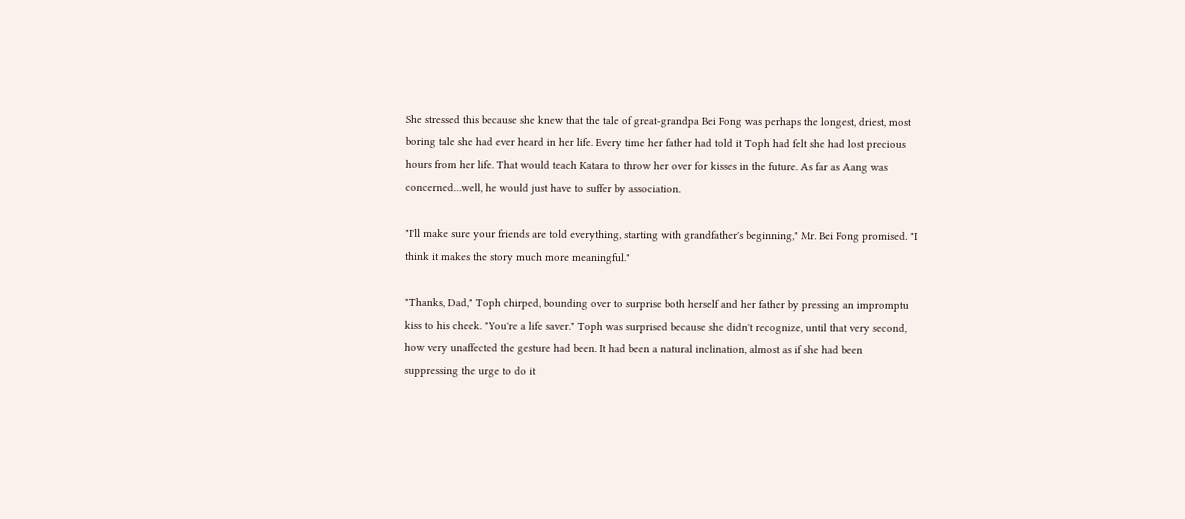She stressed this because she knew that the tale of great-grandpa Bei Fong was perhaps the longest, driest, most boring tale she had ever heard in her life. Every time her father had told it Toph had felt she had lost precious hours from her life. That would teach Katara to throw her over for kisses in the future. As far as Aang was concerned…well, he would just have to suffer by association.

"I'll make sure your friends are told everything, starting with grandfather's beginning," Mr. Bei Fong promised. "I think it makes the story much more meaningful."

"Thanks, Dad," Toph chirped, bounding over to surprise both herself and her father by pressing an impromptu kiss to his cheek. "You're a life saver." Toph was surprised because she didn't recognize, until that very second, how very unaffected the gesture had been. It had been a natural inclination, almost as if she had been suppressing the urge to do it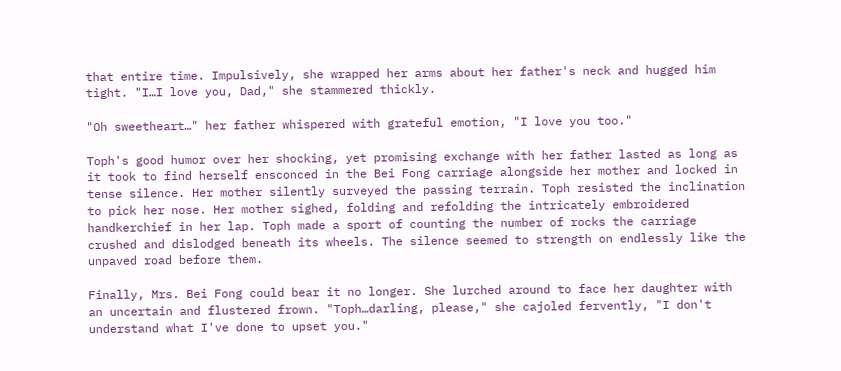that entire time. Impulsively, she wrapped her arms about her father's neck and hugged him tight. "I…I love you, Dad," she stammered thickly.

"Oh sweetheart…" her father whispered with grateful emotion, "I love you too."

Toph's good humor over her shocking, yet promising exchange with her father lasted as long as it took to find herself ensconced in the Bei Fong carriage alongside her mother and locked in tense silence. Her mother silently surveyed the passing terrain. Toph resisted the inclination to pick her nose. Her mother sighed, folding and refolding the intricately embroidered handkerchief in her lap. Toph made a sport of counting the number of rocks the carriage crushed and dislodged beneath its wheels. The silence seemed to strength on endlessly like the unpaved road before them.

Finally, Mrs. Bei Fong could bear it no longer. She lurched around to face her daughter with an uncertain and flustered frown. "Toph…darling, please," she cajoled fervently, "I don't understand what I've done to upset you."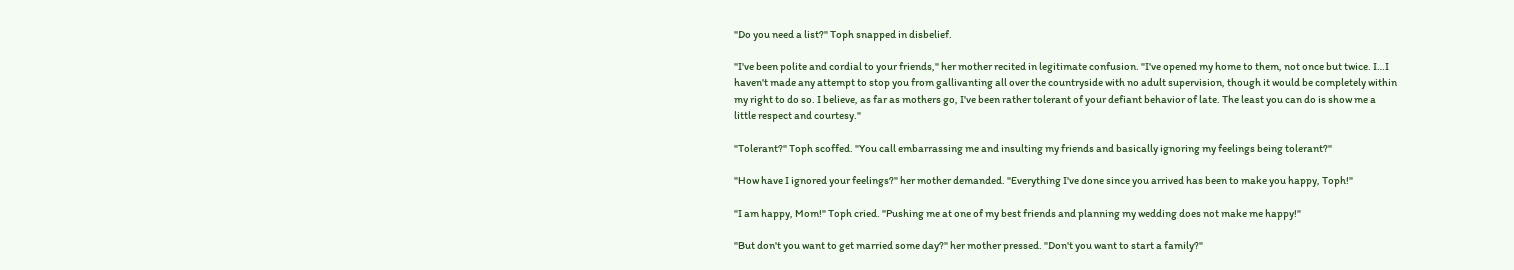"Do you need a list?" Toph snapped in disbelief.

"I've been polite and cordial to your friends," her mother recited in legitimate confusion. "I've opened my home to them, not once but twice. I…I haven't made any attempt to stop you from gallivanting all over the countryside with no adult supervision, though it would be completely within my right to do so. I believe, as far as mothers go, I've been rather tolerant of your defiant behavior of late. The least you can do is show me a little respect and courtesy."

"Tolerant?" Toph scoffed. "You call embarrassing me and insulting my friends and basically ignoring my feelings being tolerant?"

"How have I ignored your feelings?" her mother demanded. "Everything I've done since you arrived has been to make you happy, Toph!"

"I am happy, Mom!" Toph cried. "Pushing me at one of my best friends and planning my wedding does not make me happy!"

"But don't you want to get married some day?" her mother pressed. "Don't you want to start a family?"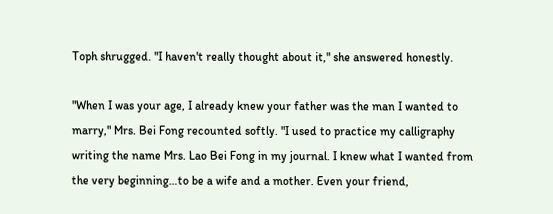Toph shrugged. "I haven't really thought about it," she answered honestly.

"When I was your age, I already knew your father was the man I wanted to marry," Mrs. Bei Fong recounted softly. "I used to practice my calligraphy writing the name Mrs. Lao Bei Fong in my journal. I knew what I wanted from the very beginning…to be a wife and a mother. Even your friend,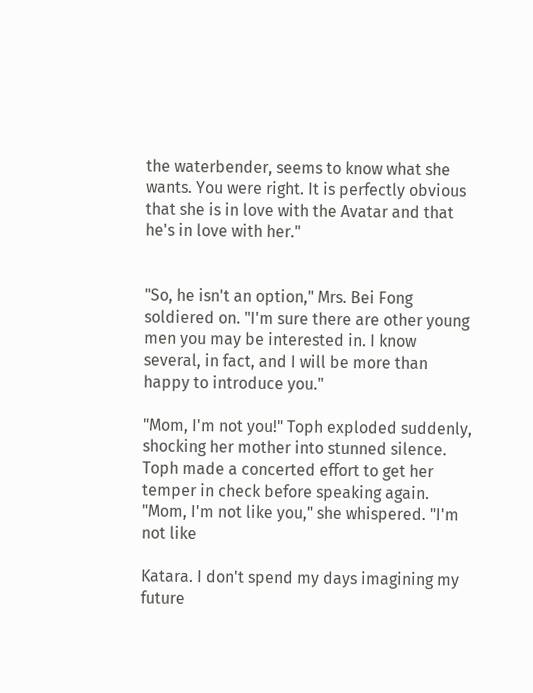the waterbender, seems to know what she wants. You were right. It is perfectly obvious that she is in love with the Avatar and that he's in love with her."


"So, he isn't an option," Mrs. Bei Fong soldiered on. "I'm sure there are other young men you may be interested in. I know several, in fact, and I will be more than happy to introduce you."

"Mom, I'm not you!" Toph exploded suddenly, shocking her mother into stunned silence. Toph made a concerted effort to get her temper in check before speaking again. "Mom, I'm not like you," she whispered. "I'm not like

Katara. I don't spend my days imagining my future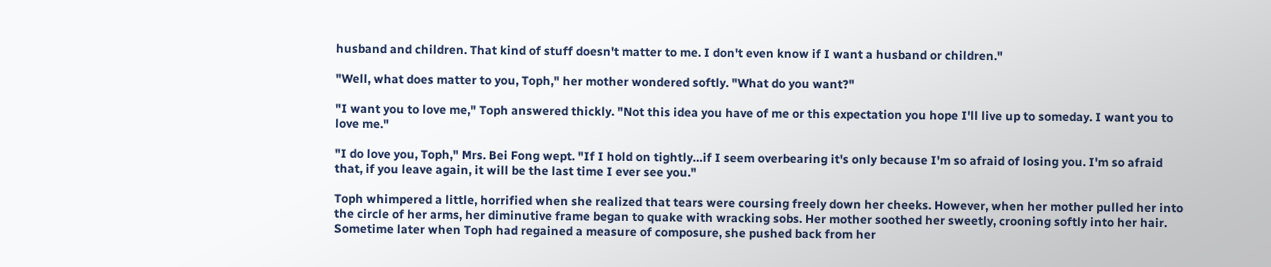husband and children. That kind of stuff doesn't matter to me. I don't even know if I want a husband or children."

"Well, what does matter to you, Toph," her mother wondered softly. "What do you want?"

"I want you to love me," Toph answered thickly. "Not this idea you have of me or this expectation you hope I'll live up to someday. I want you to love me."

"I do love you, Toph," Mrs. Bei Fong wept. "If I hold on tightly…if I seem overbearing it's only because I'm so afraid of losing you. I'm so afraid that, if you leave again, it will be the last time I ever see you."

Toph whimpered a little, horrified when she realized that tears were coursing freely down her cheeks. However, when her mother pulled her into the circle of her arms, her diminutive frame began to quake with wracking sobs. Her mother soothed her sweetly, crooning softly into her hair. Sometime later when Toph had regained a measure of composure, she pushed back from her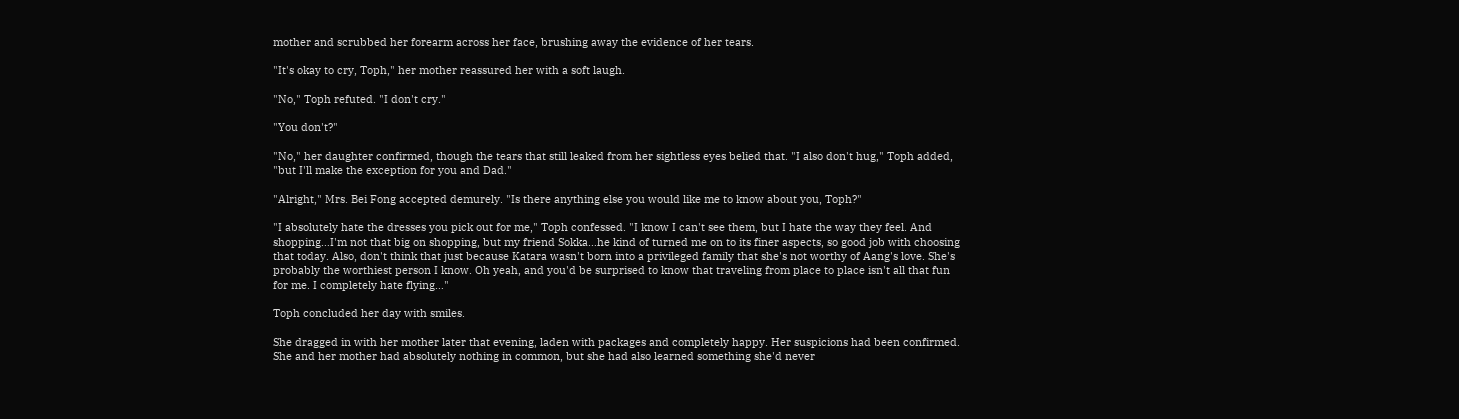mother and scrubbed her forearm across her face, brushing away the evidence of her tears.

"It's okay to cry, Toph," her mother reassured her with a soft laugh.

"No," Toph refuted. "I don't cry."

"You don't?"

"No," her daughter confirmed, though the tears that still leaked from her sightless eyes belied that. "I also don't hug," Toph added, "but I'll make the exception for you and Dad."

"Alright," Mrs. Bei Fong accepted demurely. "Is there anything else you would like me to know about you, Toph?"

"I absolutely hate the dresses you pick out for me," Toph confessed. "I know I can't see them, but I hate the way they feel. And shopping…I'm not that big on shopping, but my friend Sokka…he kind of turned me on to its finer aspects, so good job with choosing that today. Also, don't think that just because Katara wasn't born into a privileged family that she's not worthy of Aang's love. She's probably the worthiest person I know. Oh yeah, and you'd be surprised to know that traveling from place to place isn't all that fun for me. I completely hate flying…"

Toph concluded her day with smiles.

She dragged in with her mother later that evening, laden with packages and completely happy. Her suspicions had been confirmed. She and her mother had absolutely nothing in common, but she had also learned something she'd never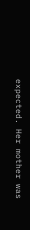expected. Her mother was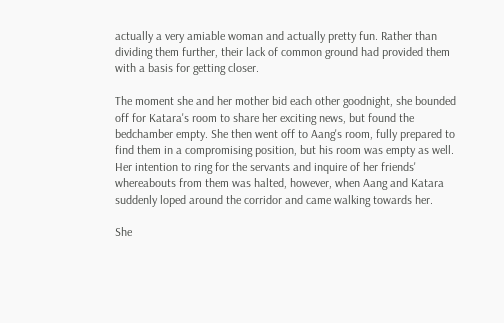actually a very amiable woman and actually pretty fun. Rather than dividing them further, their lack of common ground had provided them with a basis for getting closer.

The moment she and her mother bid each other goodnight, she bounded off for Katara's room to share her exciting news, but found the bedchamber empty. She then went off to Aang's room, fully prepared to find them in a compromising position, but his room was empty as well. Her intention to ring for the servants and inquire of her friends' whereabouts from them was halted, however, when Aang and Katara suddenly loped around the corridor and came walking towards her.

She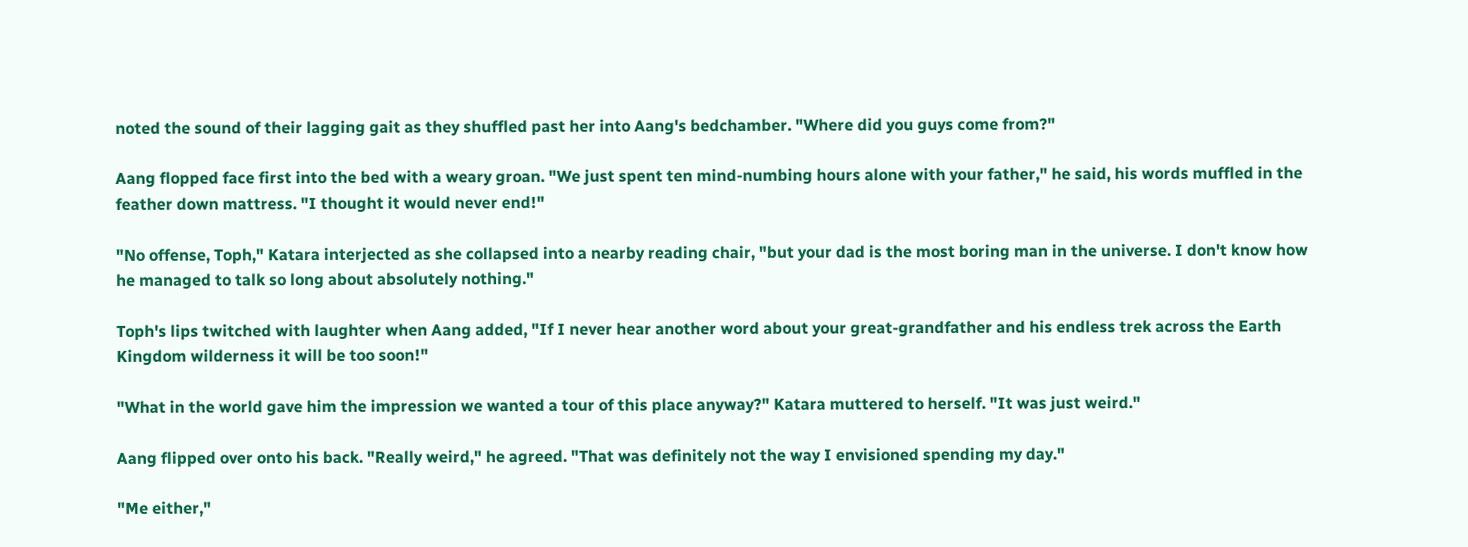noted the sound of their lagging gait as they shuffled past her into Aang's bedchamber. "Where did you guys come from?"

Aang flopped face first into the bed with a weary groan. "We just spent ten mind-numbing hours alone with your father," he said, his words muffled in the feather down mattress. "I thought it would never end!"

"No offense, Toph," Katara interjected as she collapsed into a nearby reading chair, "but your dad is the most boring man in the universe. I don't know how he managed to talk so long about absolutely nothing."

Toph's lips twitched with laughter when Aang added, "If I never hear another word about your great-grandfather and his endless trek across the Earth Kingdom wilderness it will be too soon!"

"What in the world gave him the impression we wanted a tour of this place anyway?" Katara muttered to herself. "It was just weird."

Aang flipped over onto his back. "Really weird," he agreed. "That was definitely not the way I envisioned spending my day."

"Me either,"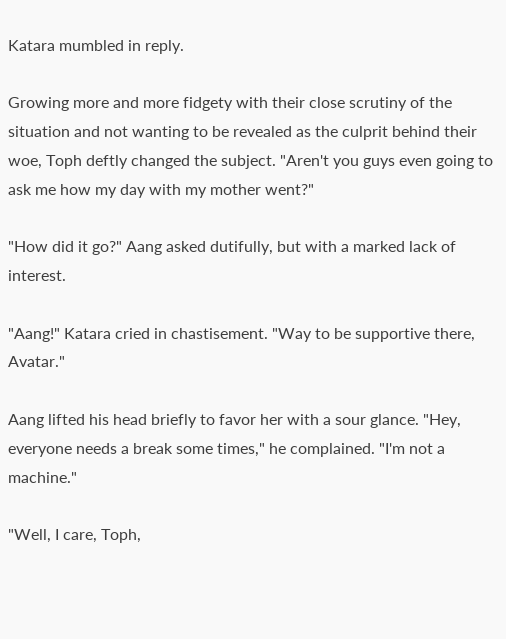Katara mumbled in reply.

Growing more and more fidgety with their close scrutiny of the situation and not wanting to be revealed as the culprit behind their woe, Toph deftly changed the subject. "Aren't you guys even going to ask me how my day with my mother went?"

"How did it go?" Aang asked dutifully, but with a marked lack of interest.

"Aang!" Katara cried in chastisement. "Way to be supportive there, Avatar."

Aang lifted his head briefly to favor her with a sour glance. "Hey, everyone needs a break some times," he complained. "I'm not a machine."

"Well, I care, Toph,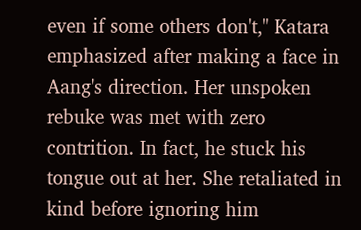even if some others don't," Katara emphasized after making a face in Aang's direction. Her unspoken rebuke was met with zero contrition. In fact, he stuck his tongue out at her. She retaliated in kind before ignoring him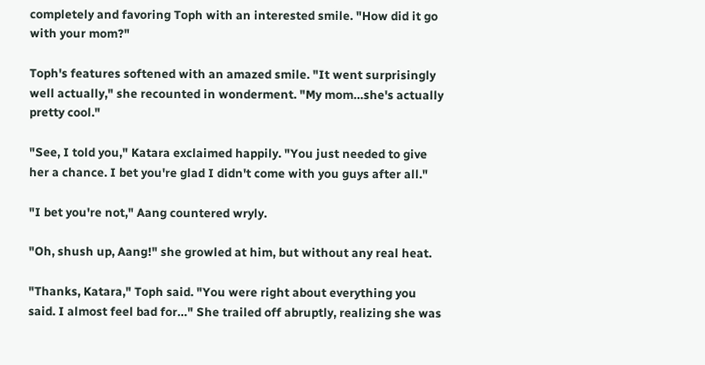completely and favoring Toph with an interested smile. "How did it go with your mom?"

Toph's features softened with an amazed smile. "It went surprisingly well actually," she recounted in wonderment. "My mom…she's actually pretty cool."

"See, I told you," Katara exclaimed happily. "You just needed to give her a chance. I bet you're glad I didn't come with you guys after all."

"I bet you're not," Aang countered wryly.

"Oh, shush up, Aang!" she growled at him, but without any real heat.

"Thanks, Katara," Toph said. "You were right about everything you said. I almost feel bad for…" She trailed off abruptly, realizing she was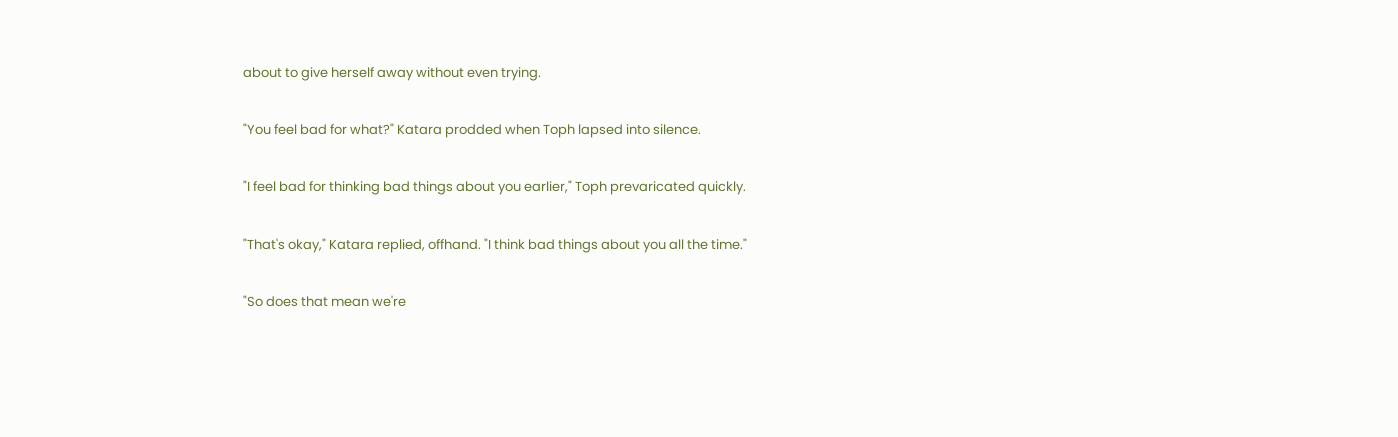about to give herself away without even trying.

"You feel bad for what?" Katara prodded when Toph lapsed into silence.

"I feel bad for thinking bad things about you earlier," Toph prevaricated quickly.

"That's okay," Katara replied, offhand. "I think bad things about you all the time."

"So does that mean we're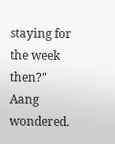staying for the week then?" Aang wondered.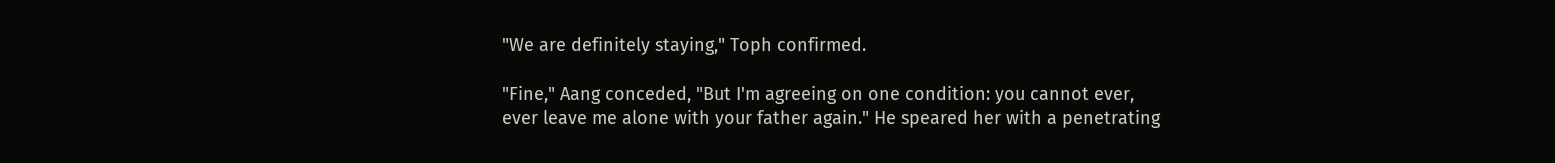"We are definitely staying," Toph confirmed.

"Fine," Aang conceded, "But I'm agreeing on one condition: you cannot ever, ever leave me alone with your father again." He speared her with a penetrating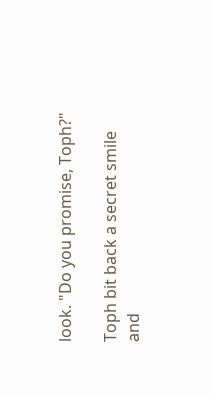look. "Do you promise, Toph?"

Toph bit back a secret smile and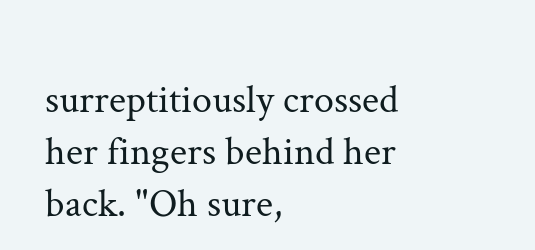surreptitiously crossed her fingers behind her back. "Oh sure,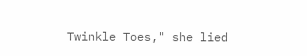Twinkle Toes," she lied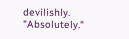devilishly. "Absolutely."